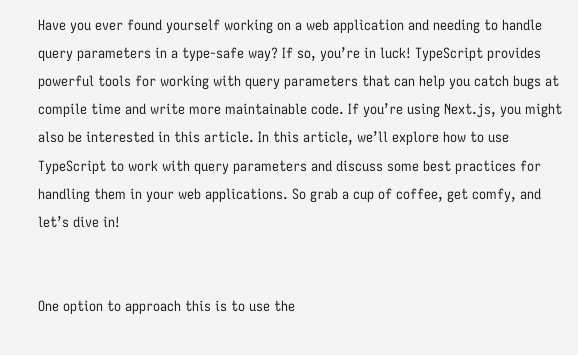Have you ever found yourself working on a web application and needing to handle query parameters in a type-safe way? If so, you’re in luck! TypeScript provides powerful tools for working with query parameters that can help you catch bugs at compile time and write more maintainable code. If you’re using Next.js, you might also be interested in this article. In this article, we’ll explore how to use TypeScript to work with query parameters and discuss some best practices for handling them in your web applications. So grab a cup of coffee, get comfy, and let’s dive in!


One option to approach this is to use the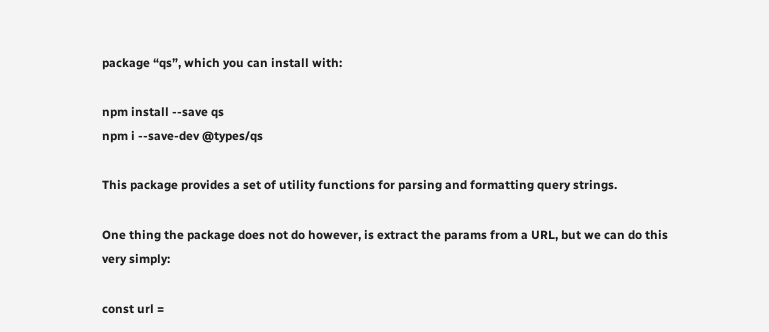package “qs”, which you can install with:

npm install --save qs
npm i --save-dev @types/qs

This package provides a set of utility functions for parsing and formatting query strings.

One thing the package does not do however, is extract the params from a URL, but we can do this very simply:

const url =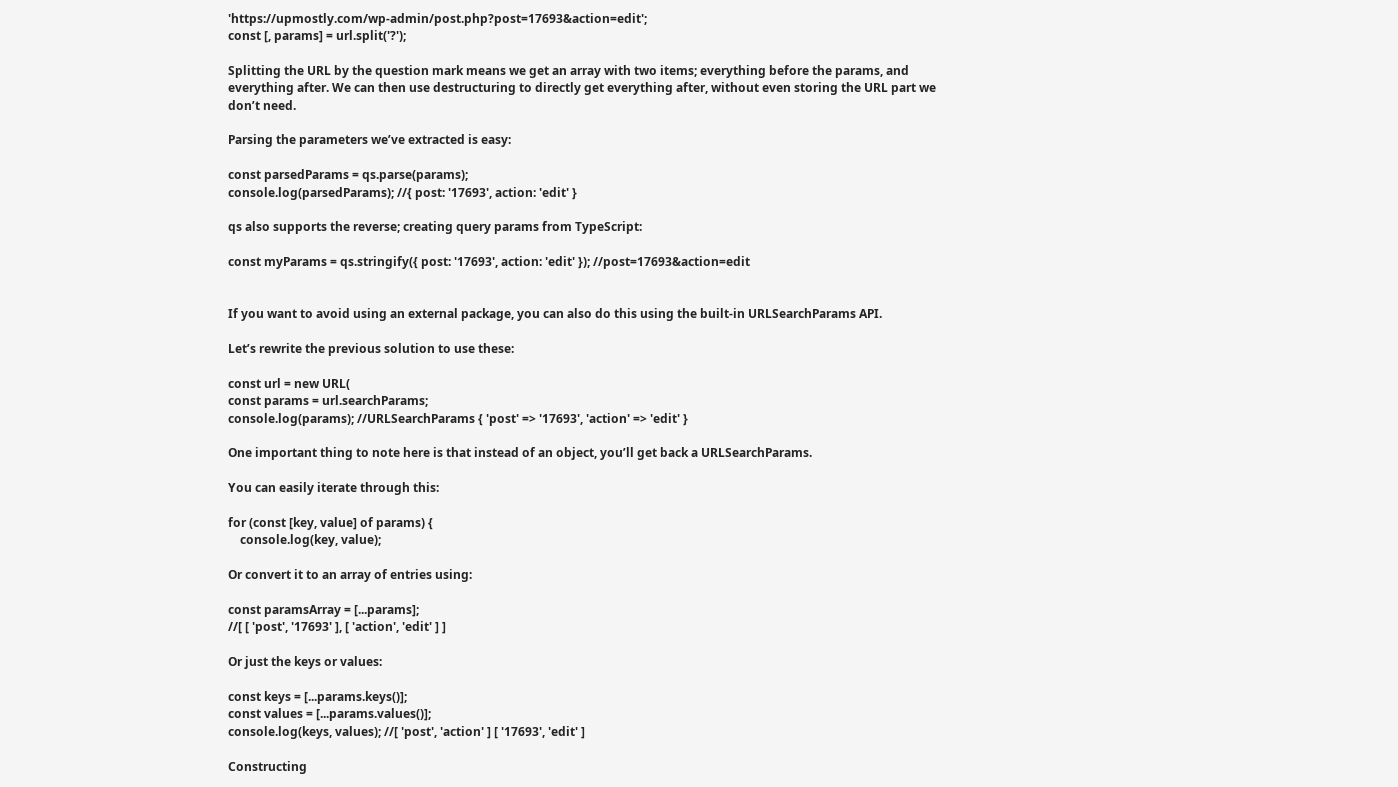'https://upmostly.com/wp-admin/post.php?post=17693&action=edit';
const [, params] = url.split('?');

Splitting the URL by the question mark means we get an array with two items; everything before the params, and everything after. We can then use destructuring to directly get everything after, without even storing the URL part we don’t need.

Parsing the parameters we’ve extracted is easy:

const parsedParams = qs.parse(params);
console.log(parsedParams); //{ post: '17693', action: 'edit' }

qs also supports the reverse; creating query params from TypeScript:

const myParams = qs.stringify({ post: '17693', action: 'edit' }); //post=17693&action=edit


If you want to avoid using an external package, you can also do this using the built-in URLSearchParams API.

Let’s rewrite the previous solution to use these:

const url = new URL(
const params = url.searchParams;
console.log(params); //URLSearchParams { 'post' => '17693', 'action' => 'edit' }

One important thing to note here is that instead of an object, you’ll get back a URLSearchParams.

You can easily iterate through this:

for (const [key, value] of params) {
    console.log(key, value);

Or convert it to an array of entries using:

const paramsArray = [...params];
//[ [ 'post', '17693' ], [ 'action', 'edit' ] ]

Or just the keys or values:

const keys = [...params.keys()];
const values = [...params.values()];
console.log(keys, values); //[ 'post', 'action' ] [ '17693', 'edit' ]

Constructing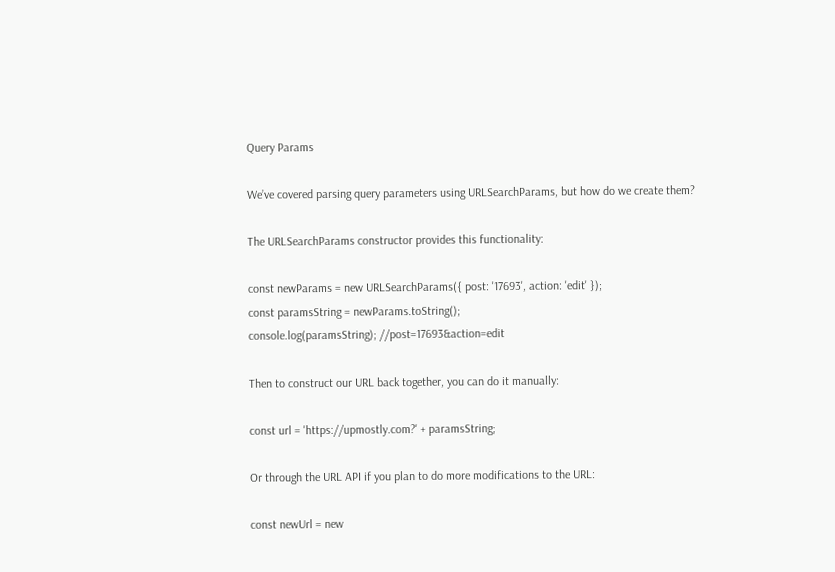Query Params

We’ve covered parsing query parameters using URLSearchParams, but how do we create them?

The URLSearchParams constructor provides this functionality:

const newParams = new URLSearchParams({ post: '17693', action: 'edit' });
const paramsString = newParams.toString();
console.log(paramsString); //post=17693&action=edit

Then to construct our URL back together, you can do it manually:

const url = 'https://upmostly.com?' + paramsString;

Or through the URL API if you plan to do more modifications to the URL:

const newUrl = new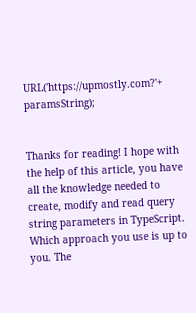URL('https://upmostly.com?'+ paramsString);


Thanks for reading! I hope with the help of this article, you have all the knowledge needed to create, modify and read query string parameters in TypeScript. Which approach you use is up to you. The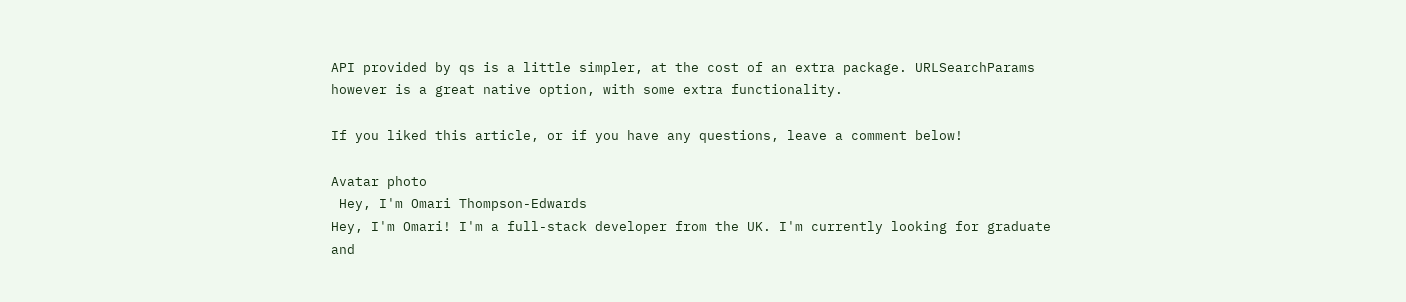API provided by qs is a little simpler, at the cost of an extra package. URLSearchParams however is a great native option, with some extra functionality.

If you liked this article, or if you have any questions, leave a comment below!

Avatar photo
 Hey, I'm Omari Thompson-Edwards
Hey, I'm Omari! I'm a full-stack developer from the UK. I'm currently looking for graduate and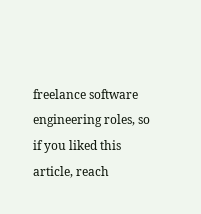freelance software engineering roles, so if you liked this article, reach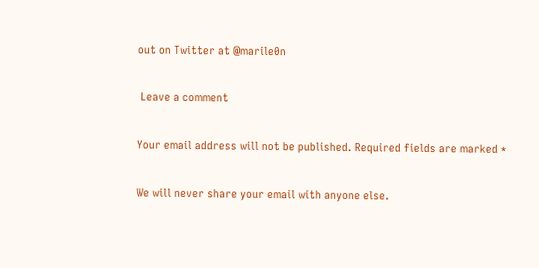out on Twitter at @marile0n

 Leave a comment

Your email address will not be published. Required fields are marked *

We will never share your email with anyone else.